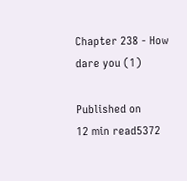Chapter 238 - How dare you (1)

Published on
12 min read5372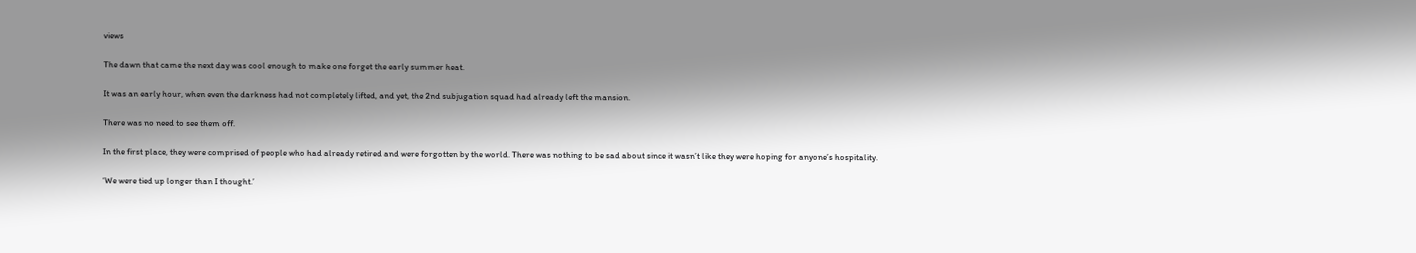views

The dawn that came the next day was cool enough to make one forget the early summer heat.

It was an early hour, when even the darkness had not completely lifted, and yet, the 2nd subjugation squad had already left the mansion.

There was no need to see them off.

In the first place, they were comprised of people who had already retired and were forgotten by the world. There was nothing to be sad about since it wasn’t like they were hoping for anyone’s hospitality.

‘We were tied up longer than I thought.’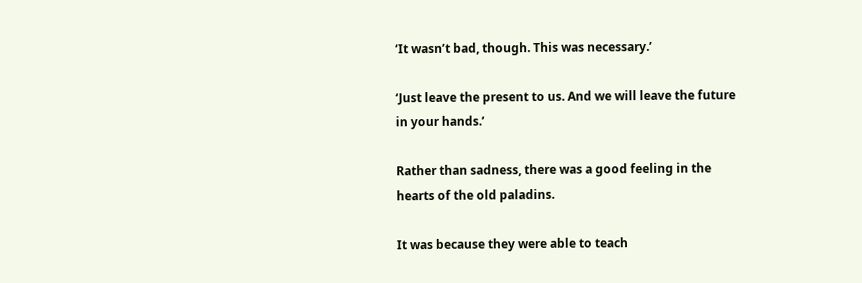‘It wasn’t bad, though. This was necessary.’

‘Just leave the present to us. And we will leave the future in your hands.’

Rather than sadness, there was a good feeling in the hearts of the old paladins.

It was because they were able to teach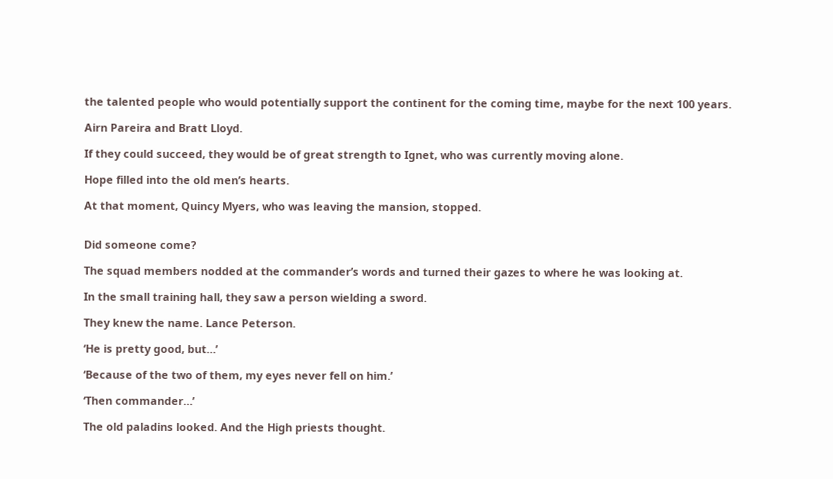the talented people who would potentially support the continent for the coming time, maybe for the next 100 years.

Airn Pareira and Bratt Lloyd.

If they could succeed, they would be of great strength to Ignet, who was currently moving alone.

Hope filled into the old men’s hearts.

At that moment, Quincy Myers, who was leaving the mansion, stopped.


Did someone come?

The squad members nodded at the commander’s words and turned their gazes to where he was looking at.

In the small training hall, they saw a person wielding a sword.

They knew the name. Lance Peterson.

‘He is pretty good, but…’

‘Because of the two of them, my eyes never fell on him.’

‘Then commander…’

The old paladins looked. And the High priests thought.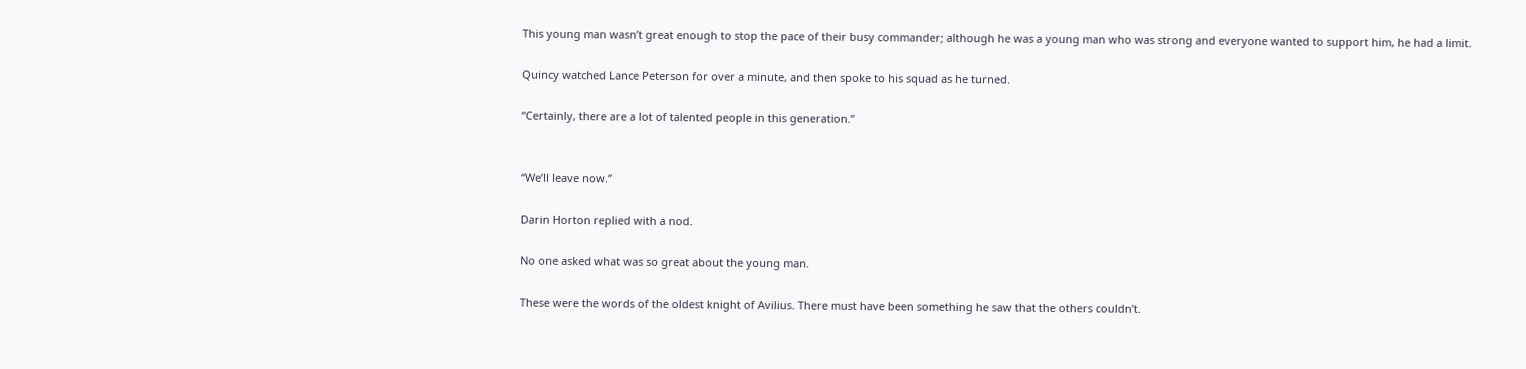This young man wasn’t great enough to stop the pace of their busy commander; although he was a young man who was strong and everyone wanted to support him, he had a limit.

Quincy watched Lance Peterson for over a minute, and then spoke to his squad as he turned.

“Certainly, there are a lot of talented people in this generation.”


“We’ll leave now.”

Darin Horton replied with a nod.

No one asked what was so great about the young man.

These were the words of the oldest knight of Avilius. There must have been something he saw that the others couldn’t.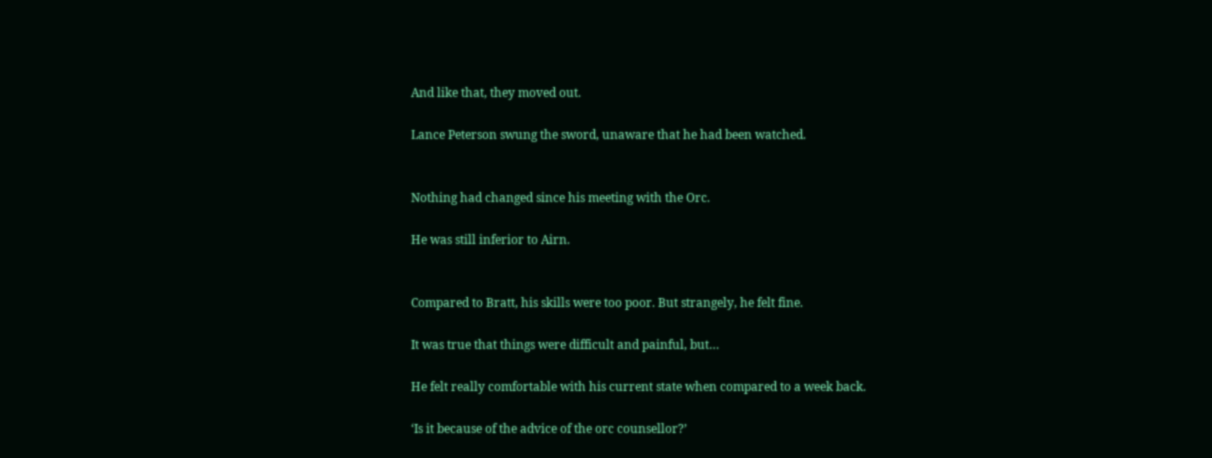And like that, they moved out.

Lance Peterson swung the sword, unaware that he had been watched.


Nothing had changed since his meeting with the Orc.

He was still inferior to Airn.


Compared to Bratt, his skills were too poor. But strangely, he felt fine.

It was true that things were difficult and painful, but…

He felt really comfortable with his current state when compared to a week back.

‘Is it because of the advice of the orc counsellor?’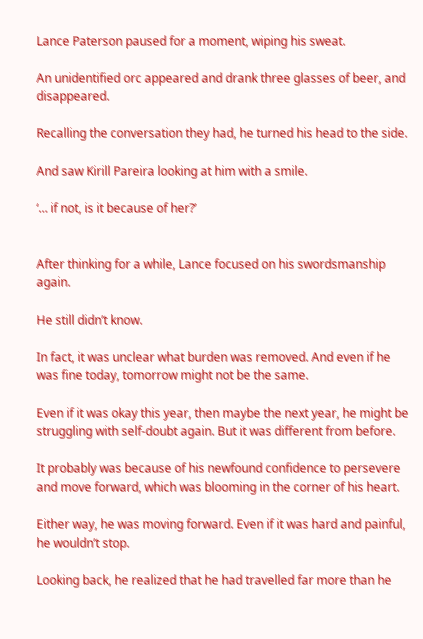Lance Paterson paused for a moment, wiping his sweat.

An unidentified orc appeared and drank three glasses of beer, and disappeared.

Recalling the conversation they had, he turned his head to the side.

And saw Kirill Pareira looking at him with a smile.

‘… if not, is it because of her?’


After thinking for a while, Lance focused on his swordsmanship again.

He still didn’t know.

In fact, it was unclear what burden was removed. And even if he was fine today, tomorrow might not be the same.

Even if it was okay this year, then maybe the next year, he might be struggling with self-doubt again. But it was different from before.

It probably was because of his newfound confidence to persevere and move forward, which was blooming in the corner of his heart.

Either way, he was moving forward. Even if it was hard and painful, he wouldn’t stop.

Looking back, he realized that he had travelled far more than he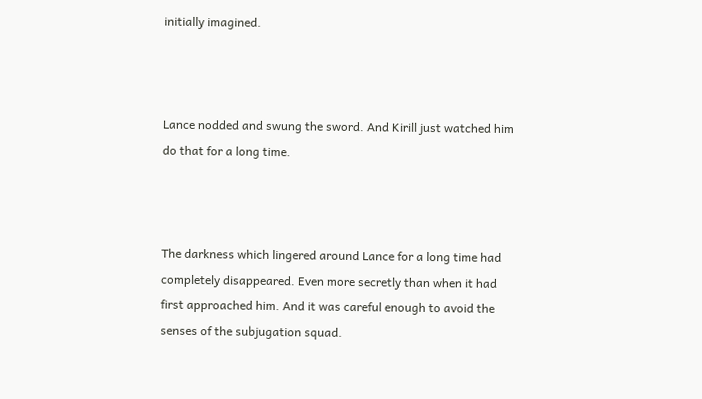initially imagined.



Lance nodded and swung the sword. And Kirill just watched him do that for a long time.



The darkness which lingered around Lance for a long time had completely disappeared. Even more secretly than when it had first approached him. And it was careful enough to avoid the senses of the subjugation squad.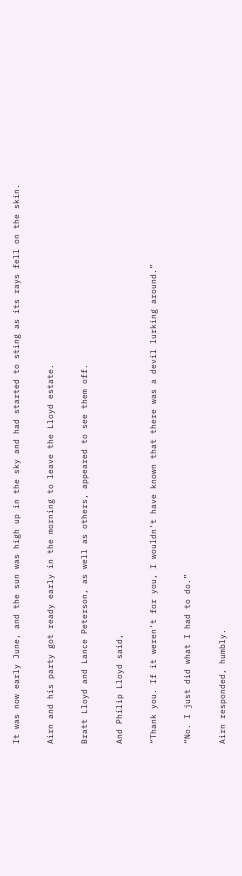It was now early June, and the sun was high up in the sky and had started to sting as its rays fell on the skin.

Airn and his party got ready early in the morning to leave the Lloyd estate.

Bratt Lloyd and Lance Peterson, as well as others, appeared to see them off.

And Philip Lloyd said,

“Thank you. If it weren’t for you, I wouldn’t have known that there was a devil lurking around.”

“No. I just did what I had to do.”

Airn responded, humbly.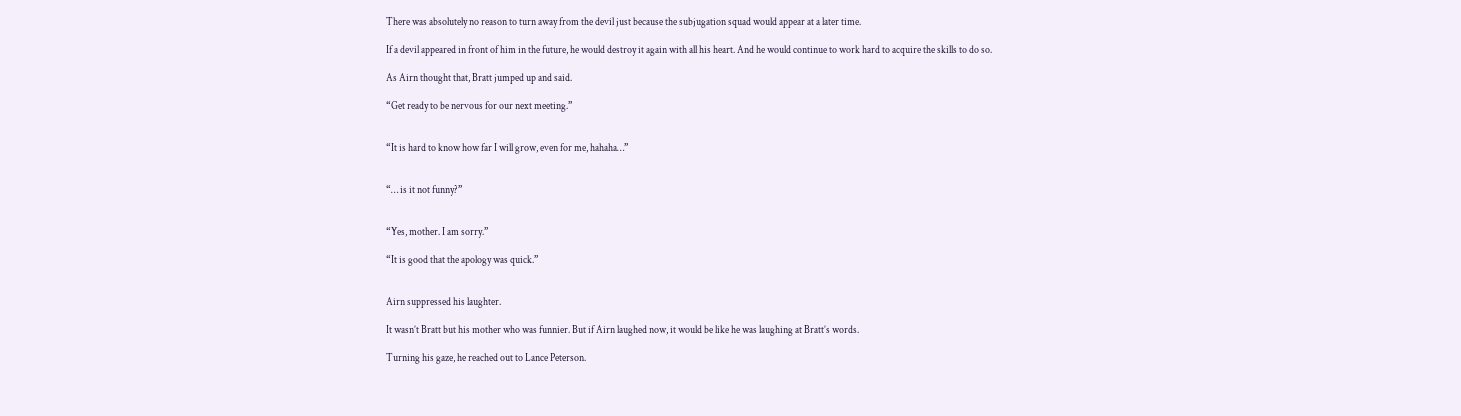There was absolutely no reason to turn away from the devil just because the subjugation squad would appear at a later time.

If a devil appeared in front of him in the future, he would destroy it again with all his heart. And he would continue to work hard to acquire the skills to do so.

As Airn thought that, Bratt jumped up and said.

“Get ready to be nervous for our next meeting.”


“It is hard to know how far I will grow, even for me, hahaha…”


“… is it not funny?”


“Yes, mother. I am sorry.”

“It is good that the apology was quick.”


Airn suppressed his laughter.

It wasn’t Bratt but his mother who was funnier. But if Airn laughed now, it would be like he was laughing at Bratt’s words.

Turning his gaze, he reached out to Lance Peterson.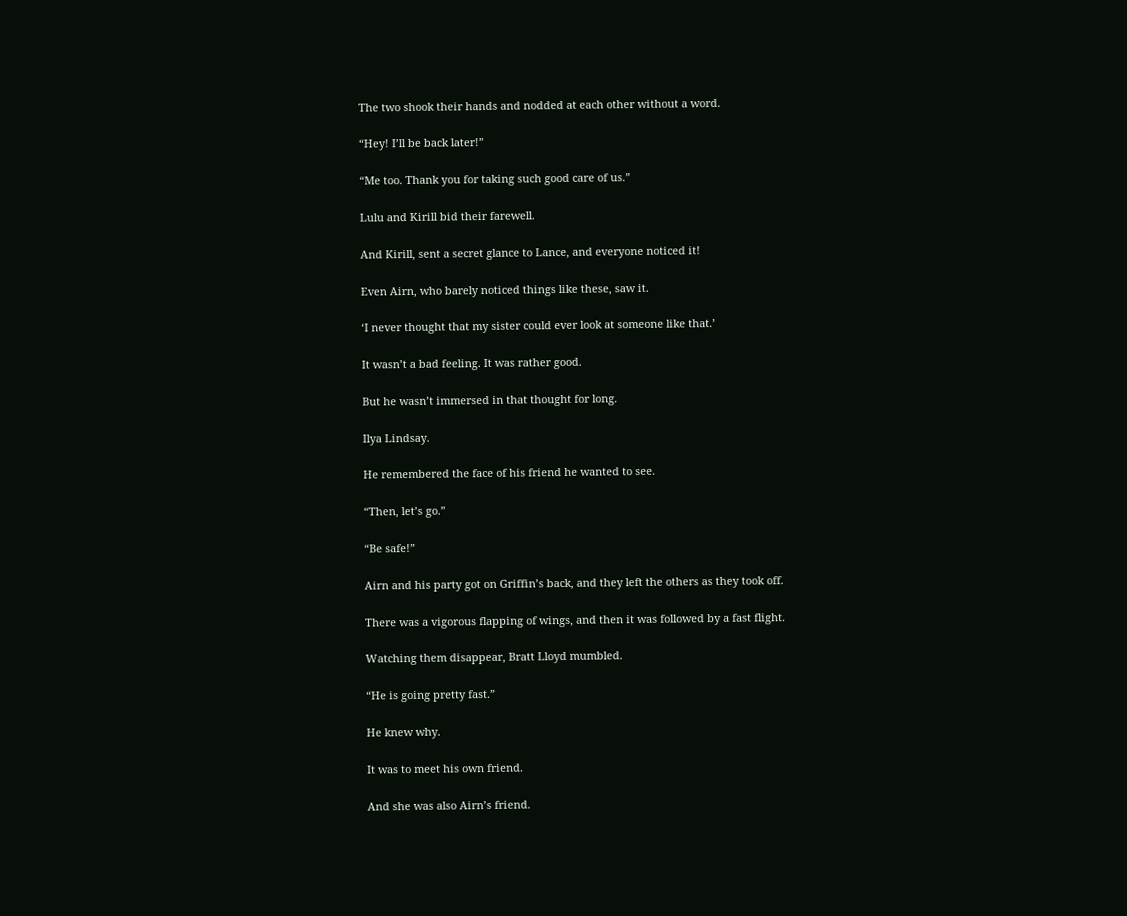The two shook their hands and nodded at each other without a word.

“Hey! I’ll be back later!”

“Me too. Thank you for taking such good care of us.”

Lulu and Kirill bid their farewell.

And Kirill, sent a secret glance to Lance, and everyone noticed it!

Even Airn, who barely noticed things like these, saw it.

‘I never thought that my sister could ever look at someone like that.’

It wasn’t a bad feeling. It was rather good.

But he wasn’t immersed in that thought for long.

Ilya Lindsay.

He remembered the face of his friend he wanted to see.

“Then, let’s go.”

“Be safe!”

Airn and his party got on Griffin’s back, and they left the others as they took off.

There was a vigorous flapping of wings, and then it was followed by a fast flight.

Watching them disappear, Bratt Lloyd mumbled.

“He is going pretty fast.”

He knew why.

It was to meet his own friend.

And she was also Airn’s friend.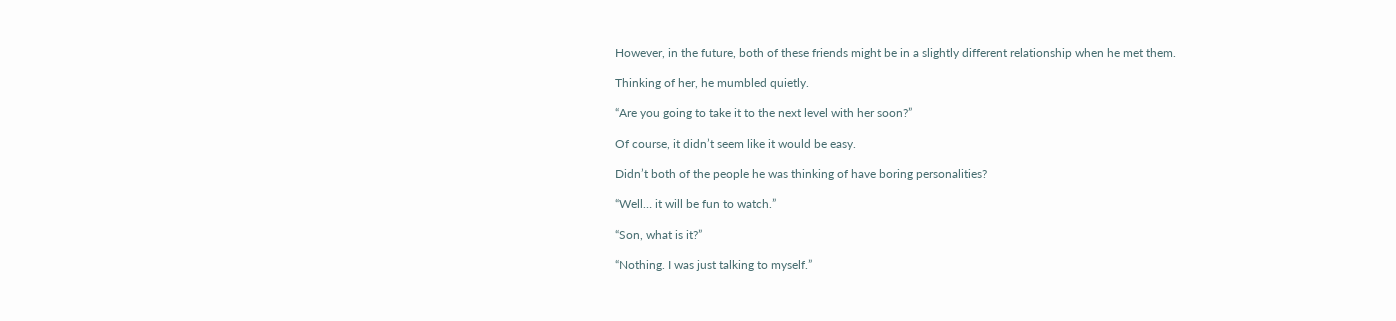However, in the future, both of these friends might be in a slightly different relationship when he met them.

Thinking of her, he mumbled quietly.

“Are you going to take it to the next level with her soon?”

Of course, it didn’t seem like it would be easy.

Didn’t both of the people he was thinking of have boring personalities?

“Well… it will be fun to watch.”

“Son, what is it?”

“Nothing. I was just talking to myself.”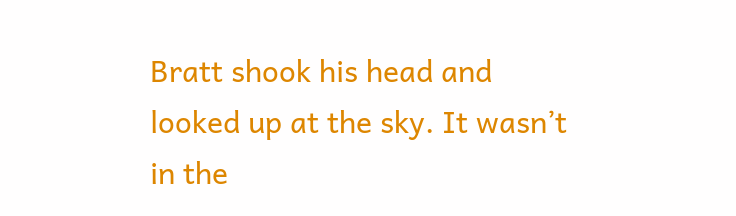Bratt shook his head and looked up at the sky. It wasn’t in the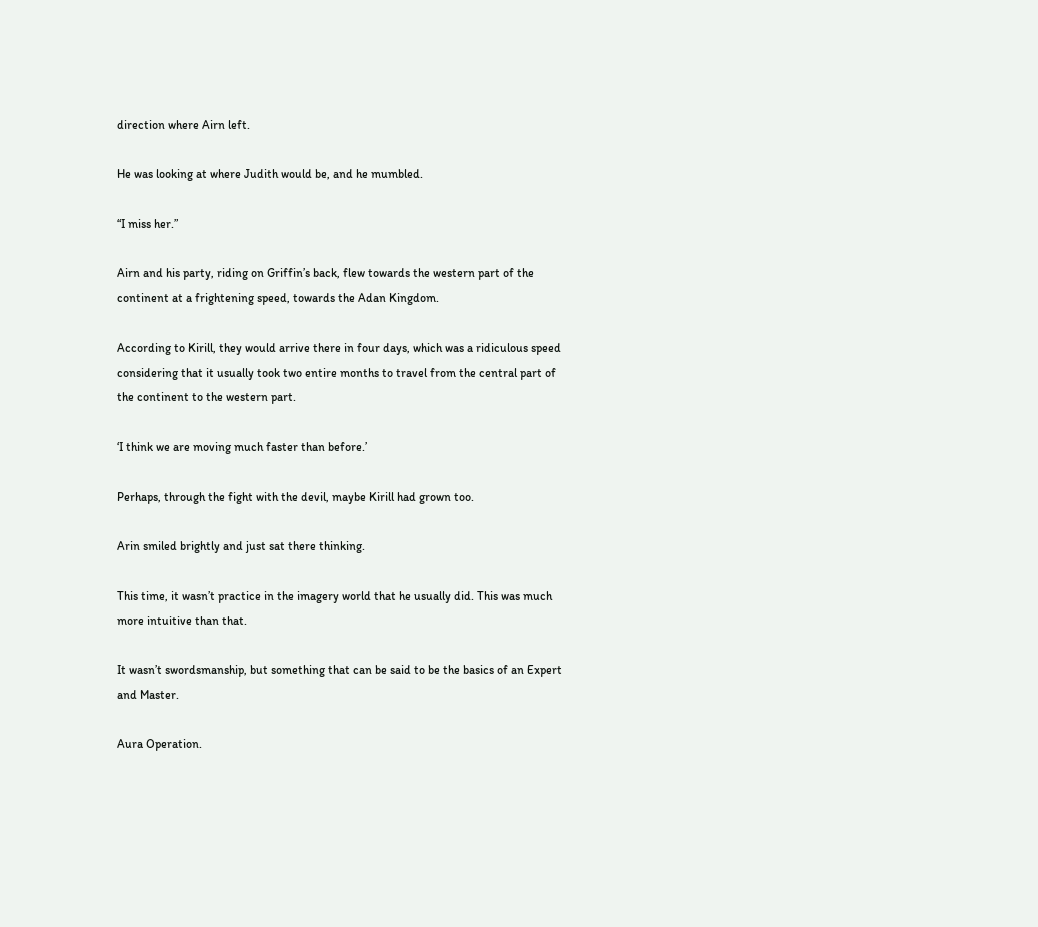direction where Airn left.

He was looking at where Judith would be, and he mumbled.

“I miss her.”

Airn and his party, riding on Griffin’s back, flew towards the western part of the continent at a frightening speed, towards the Adan Kingdom.

According to Kirill, they would arrive there in four days, which was a ridiculous speed considering that it usually took two entire months to travel from the central part of the continent to the western part.

‘I think we are moving much faster than before.’

Perhaps, through the fight with the devil, maybe Kirill had grown too.

Arin smiled brightly and just sat there thinking.

This time, it wasn’t practice in the imagery world that he usually did. This was much more intuitive than that.

It wasn’t swordsmanship, but something that can be said to be the basics of an Expert and Master.

Aura Operation.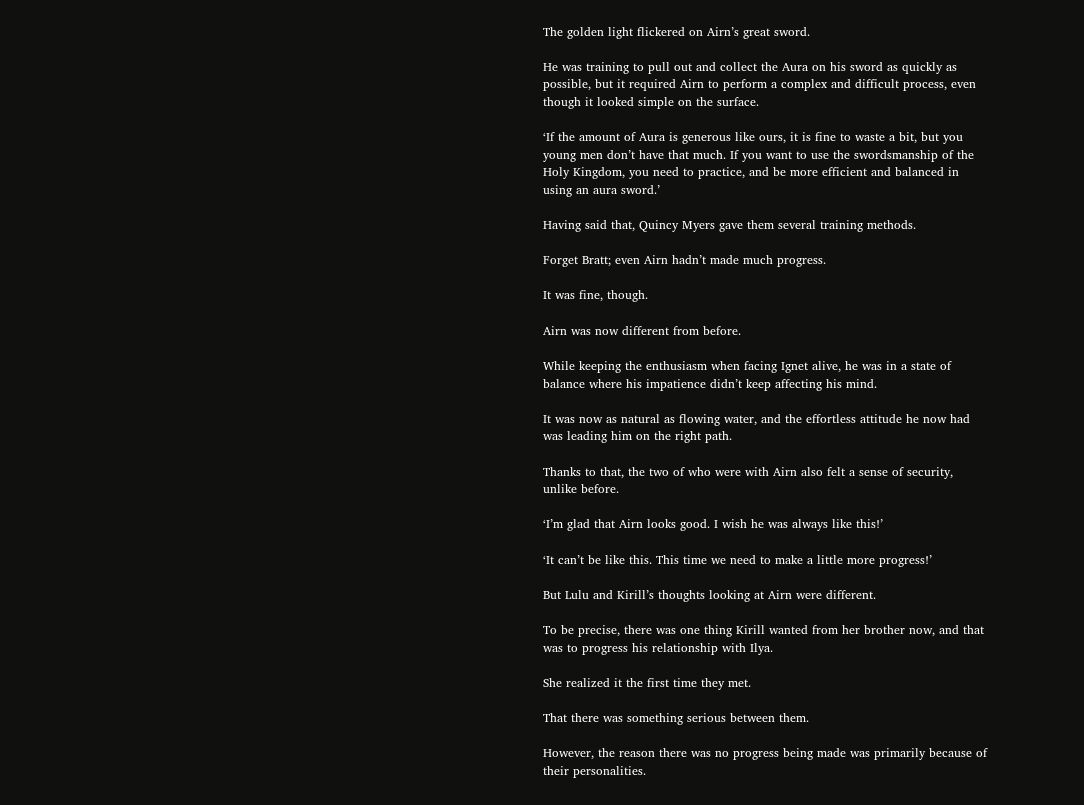The golden light flickered on Airn’s great sword.

He was training to pull out and collect the Aura on his sword as quickly as possible, but it required Airn to perform a complex and difficult process, even though it looked simple on the surface.

‘If the amount of Aura is generous like ours, it is fine to waste a bit, but you young men don’t have that much. If you want to use the swordsmanship of the Holy Kingdom, you need to practice, and be more efficient and balanced in using an aura sword.’

Having said that, Quincy Myers gave them several training methods.

Forget Bratt; even Airn hadn’t made much progress.

It was fine, though.

Airn was now different from before.

While keeping the enthusiasm when facing Ignet alive, he was in a state of balance where his impatience didn’t keep affecting his mind.

It was now as natural as flowing water, and the effortless attitude he now had was leading him on the right path.

Thanks to that, the two of who were with Airn also felt a sense of security, unlike before.

‘I’m glad that Airn looks good. I wish he was always like this!’

‘It can’t be like this. This time we need to make a little more progress!’

But Lulu and Kirill’s thoughts looking at Airn were different.

To be precise, there was one thing Kirill wanted from her brother now, and that was to progress his relationship with Ilya.

She realized it the first time they met.

That there was something serious between them.

However, the reason there was no progress being made was primarily because of their personalities.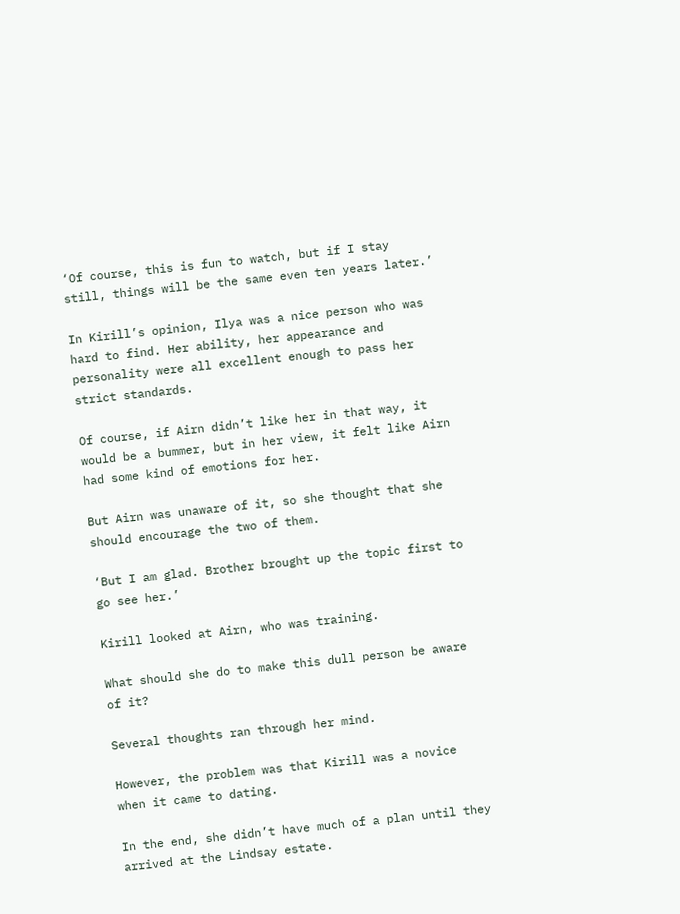‘Of course, this is fun to watch, but if I stay still, things will be the same even ten years later.’

In Kirill’s opinion, Ilya was a nice person who was hard to find. Her ability, her appearance and personality were all excellent enough to pass her strict standards.

Of course, if Airn didn’t like her in that way, it would be a bummer, but in her view, it felt like Airn had some kind of emotions for her.

But Airn was unaware of it, so she thought that she should encourage the two of them.

‘But I am glad. Brother brought up the topic first to go see her.’

Kirill looked at Airn, who was training.

What should she do to make this dull person be aware of it?

Several thoughts ran through her mind.

However, the problem was that Kirill was a novice when it came to dating.

In the end, she didn’t have much of a plan until they arrived at the Lindsay estate.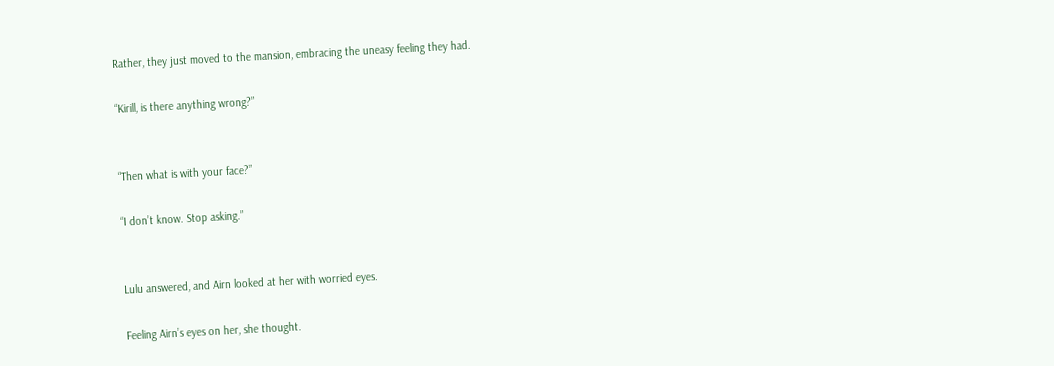Rather, they just moved to the mansion, embracing the uneasy feeling they had.

“Kirill, is there anything wrong?”


“Then what is with your face?”

“I don’t know. Stop asking.”


Lulu answered, and Airn looked at her with worried eyes.

Feeling Airn’s eyes on her, she thought.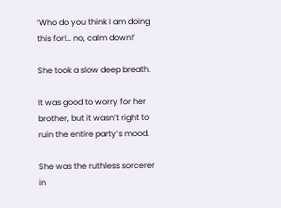‘Who do you think I am doing this for!… no, calm down!’

She took a slow deep breath.

It was good to worry for her brother, but it wasn’t right to ruin the entire party’s mood.

She was the ruthless sorcerer in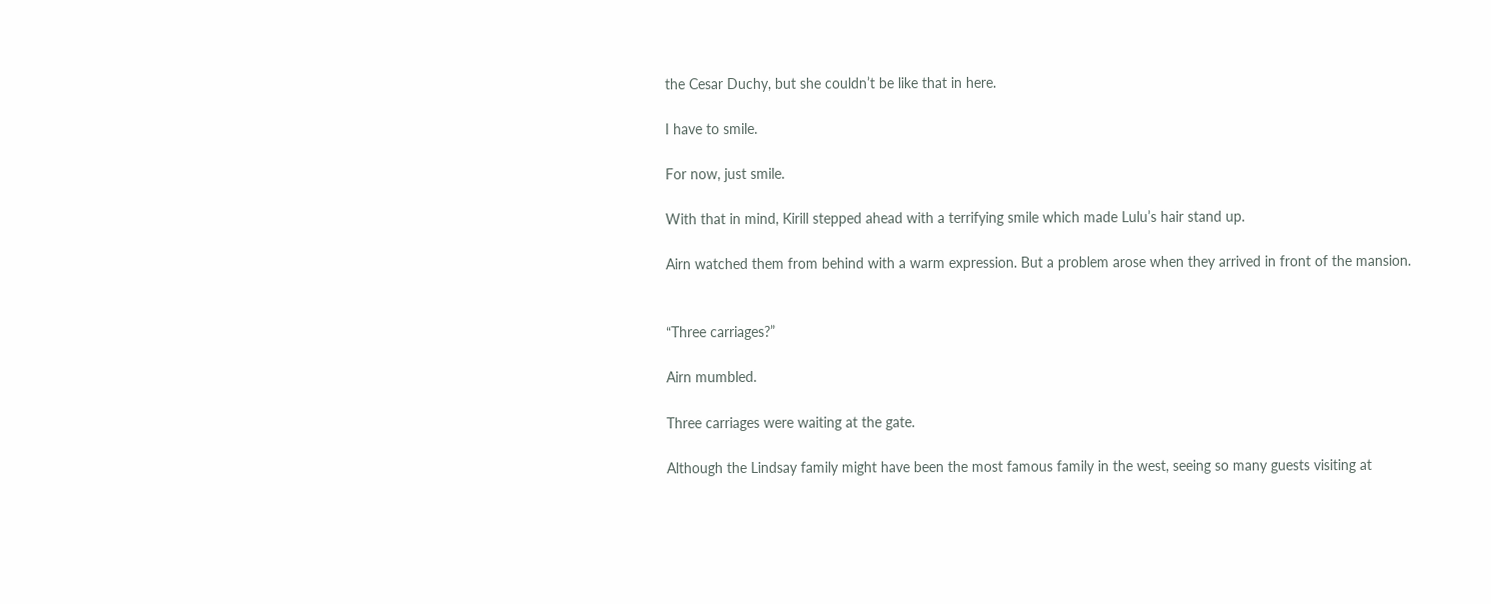the Cesar Duchy, but she couldn’t be like that in here.

I have to smile.

For now, just smile.

With that in mind, Kirill stepped ahead with a terrifying smile which made Lulu’s hair stand up.

Airn watched them from behind with a warm expression. But a problem arose when they arrived in front of the mansion.


“Three carriages?”

Airn mumbled.

Three carriages were waiting at the gate.

Although the Lindsay family might have been the most famous family in the west, seeing so many guests visiting at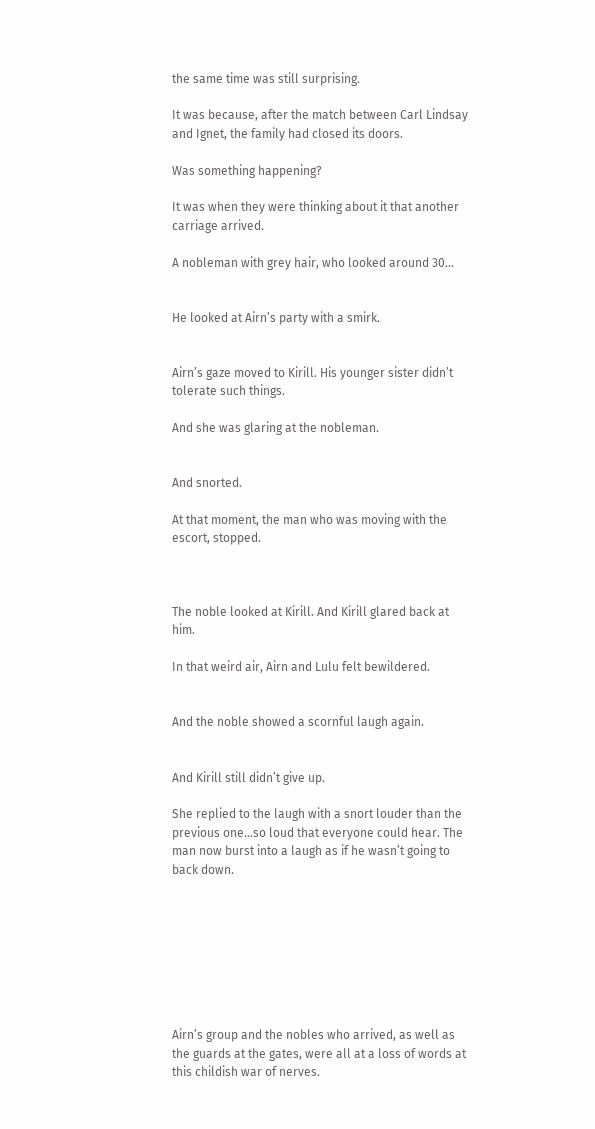the same time was still surprising.

It was because, after the match between Carl Lindsay and Ignet, the family had closed its doors.

Was something happening?

It was when they were thinking about it that another carriage arrived.

A nobleman with grey hair, who looked around 30…


He looked at Airn’s party with a smirk.


Airn’s gaze moved to Kirill. His younger sister didn’t tolerate such things.

And she was glaring at the nobleman.


And snorted.

At that moment, the man who was moving with the escort, stopped.



The noble looked at Kirill. And Kirill glared back at him.

In that weird air, Airn and Lulu felt bewildered.


And the noble showed a scornful laugh again.


And Kirill still didn’t give up.

She replied to the laugh with a snort louder than the previous one…so loud that everyone could hear. The man now burst into a laugh as if he wasn’t going to back down.








Airn’s group and the nobles who arrived, as well as the guards at the gates, were all at a loss of words at this childish war of nerves.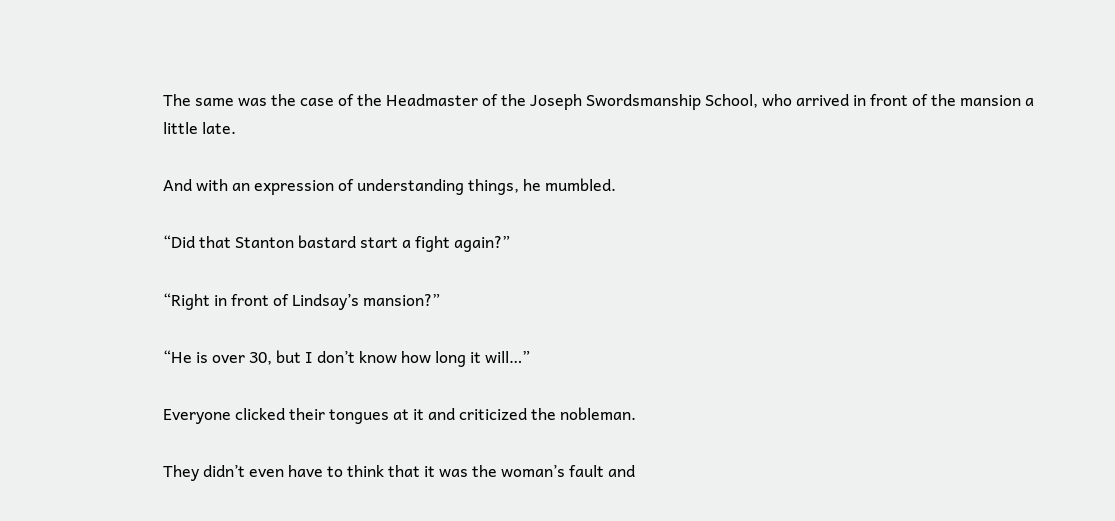The same was the case of the Headmaster of the Joseph Swordsmanship School, who arrived in front of the mansion a little late.

And with an expression of understanding things, he mumbled.

“Did that Stanton bastard start a fight again?”

“Right in front of Lindsay’s mansion?”

“He is over 30, but I don’t know how long it will…”

Everyone clicked their tongues at it and criticized the nobleman.

They didn’t even have to think that it was the woman’s fault and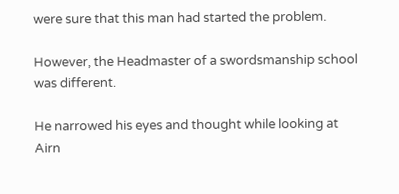were sure that this man had started the problem.

However, the Headmaster of a swordsmanship school was different.

He narrowed his eyes and thought while looking at Airn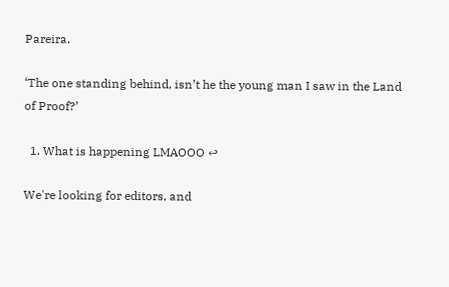Pareira.

‘The one standing behind, isn’t he the young man I saw in the Land of Proof?’

  1. What is happening LMAOOO ↩

We're looking for editors, and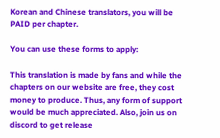Korean and Chinese translators, you will be PAID per chapter.

You can use these forms to apply:

This translation is made by fans and while the chapters on our website are free, they cost money to produce. Thus, any form of support would be much appreciated. Also, join us on discord to get release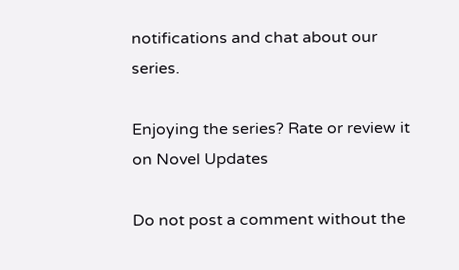notifications and chat about our series.

Enjoying the series? Rate or review it on Novel Updates

Do not post a comment without the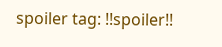spoiler tag: !!spoiler!!